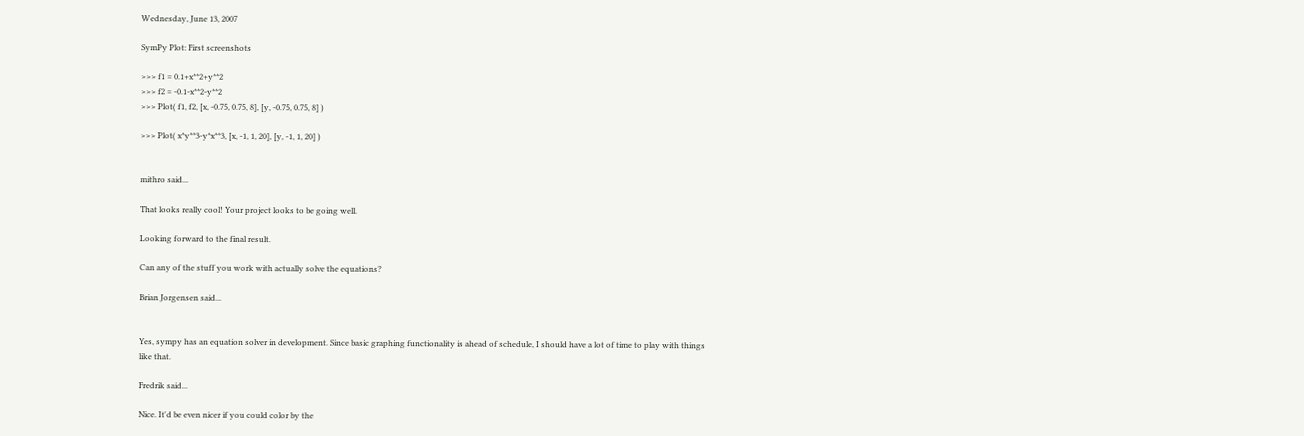Wednesday, June 13, 2007

SymPy Plot: First screenshots

>>> f1 = 0.1+x**2+y**2
>>> f2 = -0.1-x**2-y**2
>>> Plot( f1, f2, [x, -0.75, 0.75, 8], [y, -0.75, 0.75, 8] )

>>> Plot( x*y**3-y*x**3, [x, -1, 1, 20], [y, -1, 1, 20] )


mithro said...

That looks really cool! Your project looks to be going well.

Looking forward to the final result.

Can any of the stuff you work with actually solve the equations?

Brian Jorgensen said...


Yes, sympy has an equation solver in development. Since basic graphing functionality is ahead of schedule, I should have a lot of time to play with things like that.

Fredrik said...

Nice. It'd be even nicer if you could color by the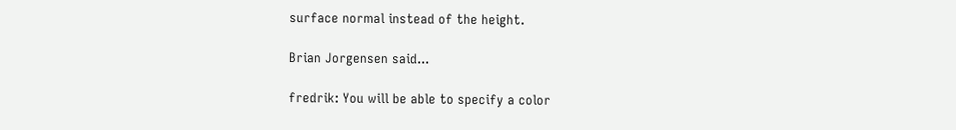surface normal instead of the height.

Brian Jorgensen said...

fredrik: You will be able to specify a color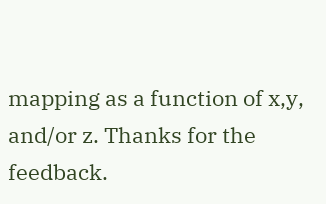mapping as a function of x,y, and/or z. Thanks for the feedback.